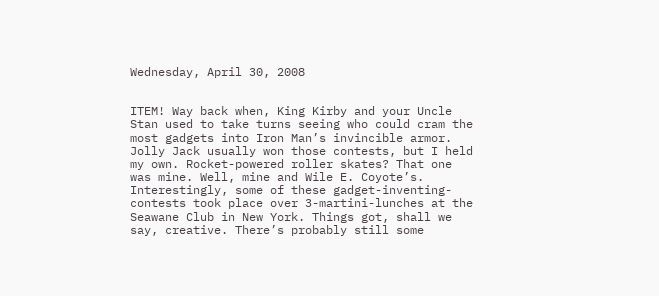Wednesday, April 30, 2008


ITEM! Way back when, King Kirby and your Uncle Stan used to take turns seeing who could cram the most gadgets into Iron Man’s invincible armor. Jolly Jack usually won those contests, but I held my own. Rocket-powered roller skates? That one was mine. Well, mine and Wile E. Coyote’s. Interestingly, some of these gadget-inventing-contests took place over 3-martini-lunches at the Seawane Club in New York. Things got, shall we say, creative. There’s probably still some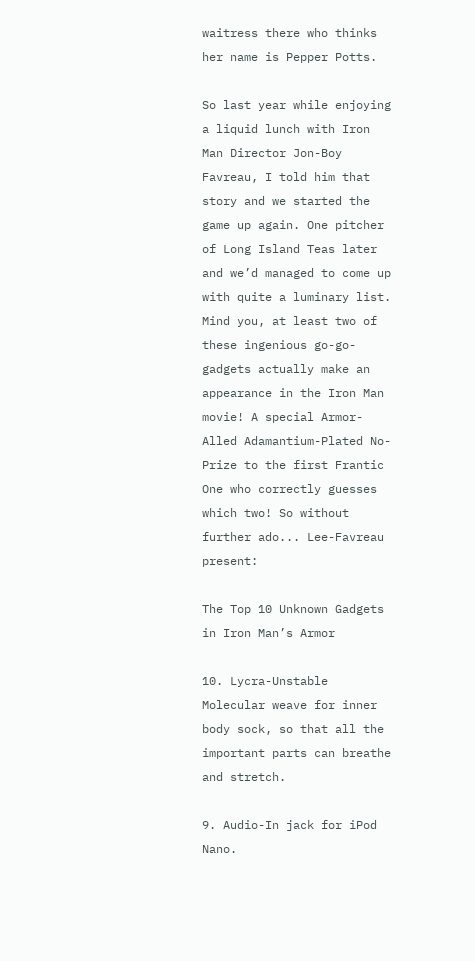waitress there who thinks her name is Pepper Potts.

So last year while enjoying a liquid lunch with Iron Man Director Jon-Boy Favreau, I told him that story and we started the game up again. One pitcher of Long Island Teas later and we’d managed to come up with quite a luminary list. Mind you, at least two of these ingenious go-go-gadgets actually make an appearance in the Iron Man movie! A special Armor-Alled Adamantium-Plated No-Prize to the first Frantic One who correctly guesses which two! So without further ado... Lee-Favreau present:

The Top 10 Unknown Gadgets in Iron Man’s Armor

10. Lycra-Unstable Molecular weave for inner body sock, so that all the important parts can breathe and stretch.

9. Audio-In jack for iPod Nano.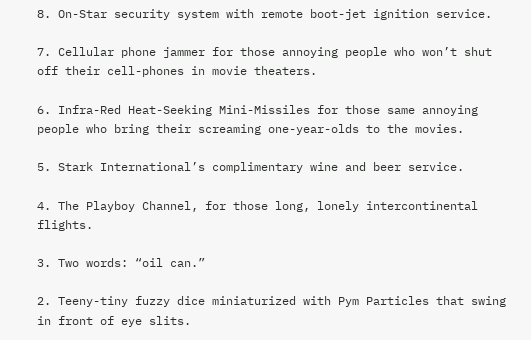8. On-Star security system with remote boot-jet ignition service.

7. Cellular phone jammer for those annoying people who won’t shut off their cell-phones in movie theaters.

6. Infra-Red Heat-Seeking Mini-Missiles for those same annoying people who bring their screaming one-year-olds to the movies.

5. Stark International’s complimentary wine and beer service.

4. The Playboy Channel, for those long, lonely intercontinental flights.

3. Two words: “oil can.”

2. Teeny-tiny fuzzy dice miniaturized with Pym Particles that swing in front of eye slits.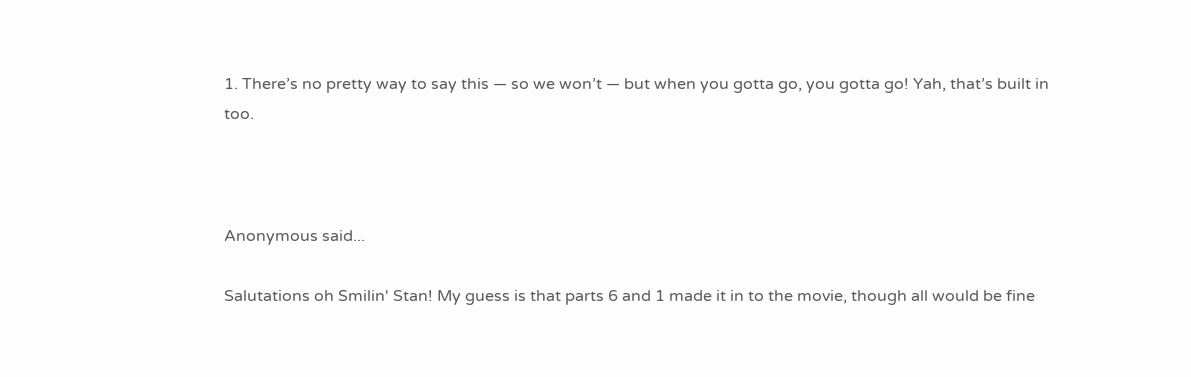1. There’s no pretty way to say this — so we won’t — but when you gotta go, you gotta go! Yah, that’s built in too.



Anonymous said...

Salutations oh Smilin' Stan! My guess is that parts 6 and 1 made it in to the movie, though all would be fine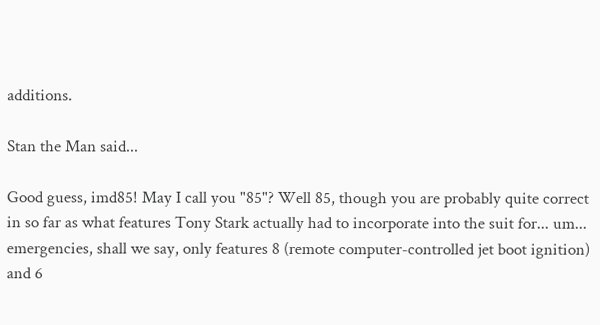additions.

Stan the Man said...

Good guess, imd85! May I call you "85"? Well 85, though you are probably quite correct in so far as what features Tony Stark actually had to incorporate into the suit for... um... emergencies, shall we say, only features 8 (remote computer-controlled jet boot ignition) and 6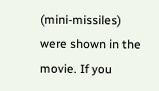(mini-missiles) were shown in the movie. If you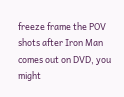freeze frame the POV shots after Iron Man comes out on DVD, you might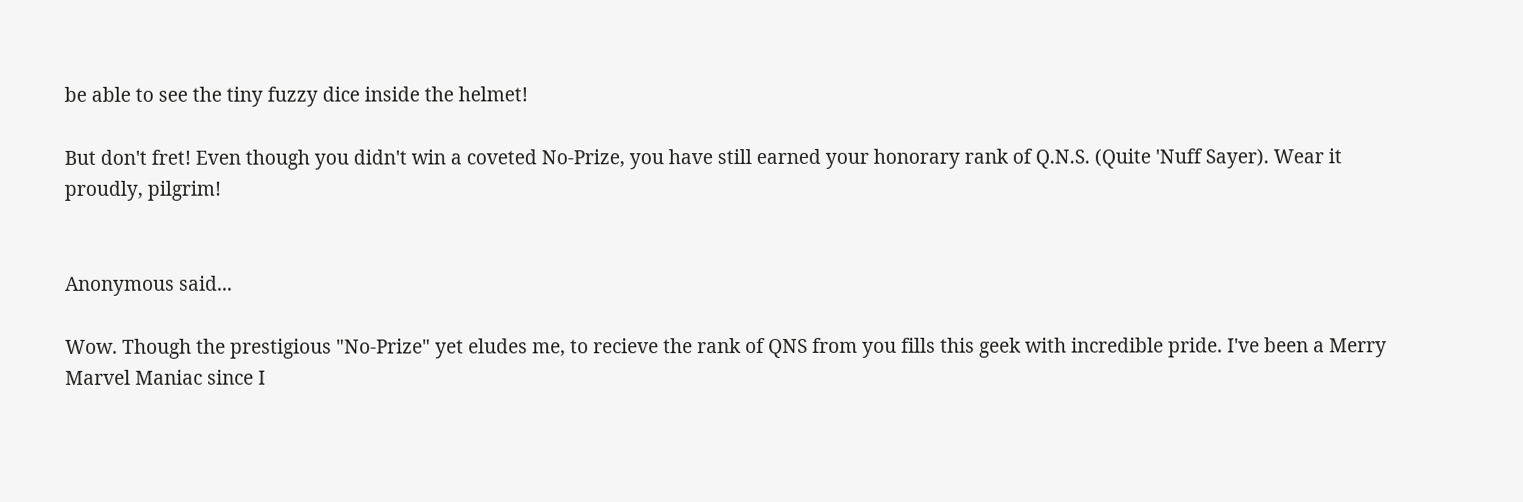be able to see the tiny fuzzy dice inside the helmet!

But don't fret! Even though you didn't win a coveted No-Prize, you have still earned your honorary rank of Q.N.S. (Quite 'Nuff Sayer). Wear it proudly, pilgrim!


Anonymous said...

Wow. Though the prestigious "No-Prize" yet eludes me, to recieve the rank of QNS from you fills this geek with incredible pride. I've been a Merry Marvel Maniac since I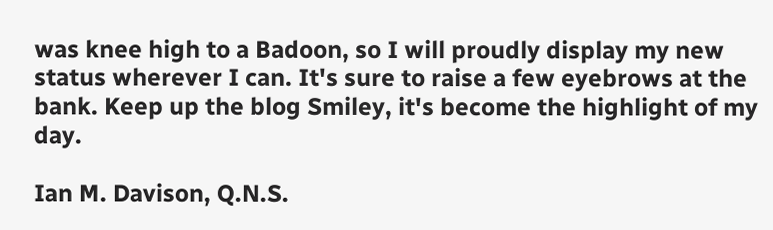was knee high to a Badoon, so I will proudly display my new status wherever I can. It's sure to raise a few eyebrows at the bank. Keep up the blog Smiley, it's become the highlight of my day.

Ian M. Davison, Q.N.S.